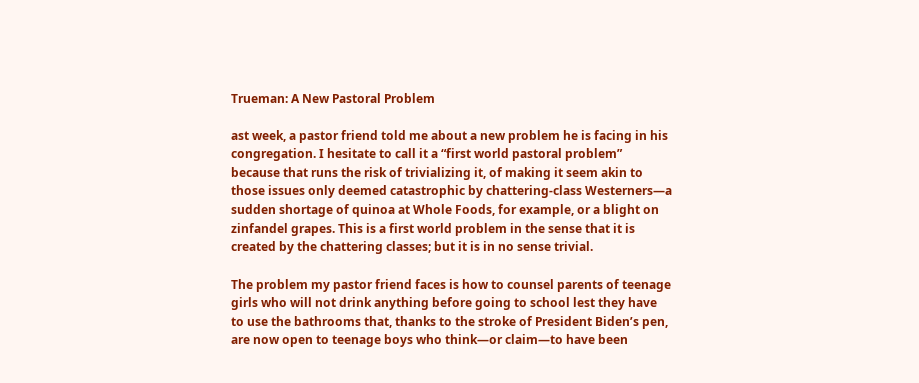Trueman: A New Pastoral Problem

ast week, a pastor friend told me about a new problem he is facing in his congregation. I hesitate to call it a “first world pastoral problem” because that runs the risk of trivializing it, of making it seem akin to those issues only deemed catastrophic by chattering-class Westerners—a sudden shortage of quinoa at Whole Foods, for example, or a blight on zinfandel grapes. This is a first world problem in the sense that it is created by the chattering classes; but it is in no sense trivial.

The problem my pastor friend faces is how to counsel parents of teenage girls who will not drink anything before going to school lest they have to use the bathrooms that, thanks to the stroke of President Biden’s pen, are now open to teenage boys who think—or claim—to have been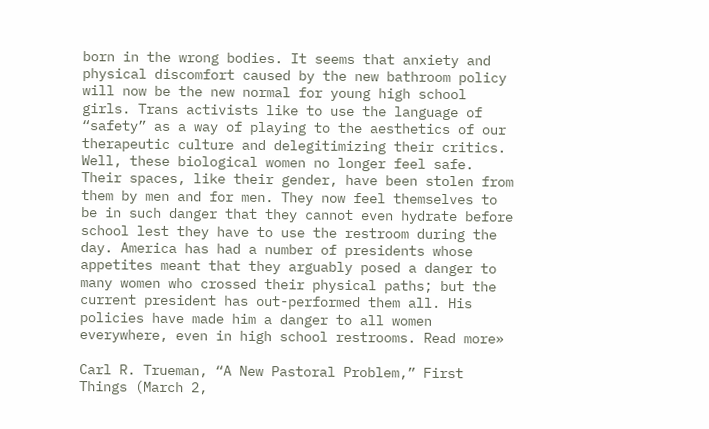born in the wrong bodies. It seems that anxiety and physical discomfort caused by the new bathroom policy will now be the new normal for young high school girls. Trans activists like to use the language of “safety” as a way of playing to the aesthetics of our therapeutic culture and delegitimizing their critics. Well, these biological women no longer feel safe. Their spaces, like their gender, have been stolen from them by men and for men. They now feel themselves to be in such danger that they cannot even hydrate before school lest they have to use the restroom during the day. America has had a number of presidents whose appetites meant that they arguably posed a danger to many women who crossed their physical paths; but the current president has out-performed them all. His policies have made him a danger to all women everywhere, even in high school restrooms. Read more»

Carl R. Trueman, “A New Pastoral Problem,” First Things (March 2,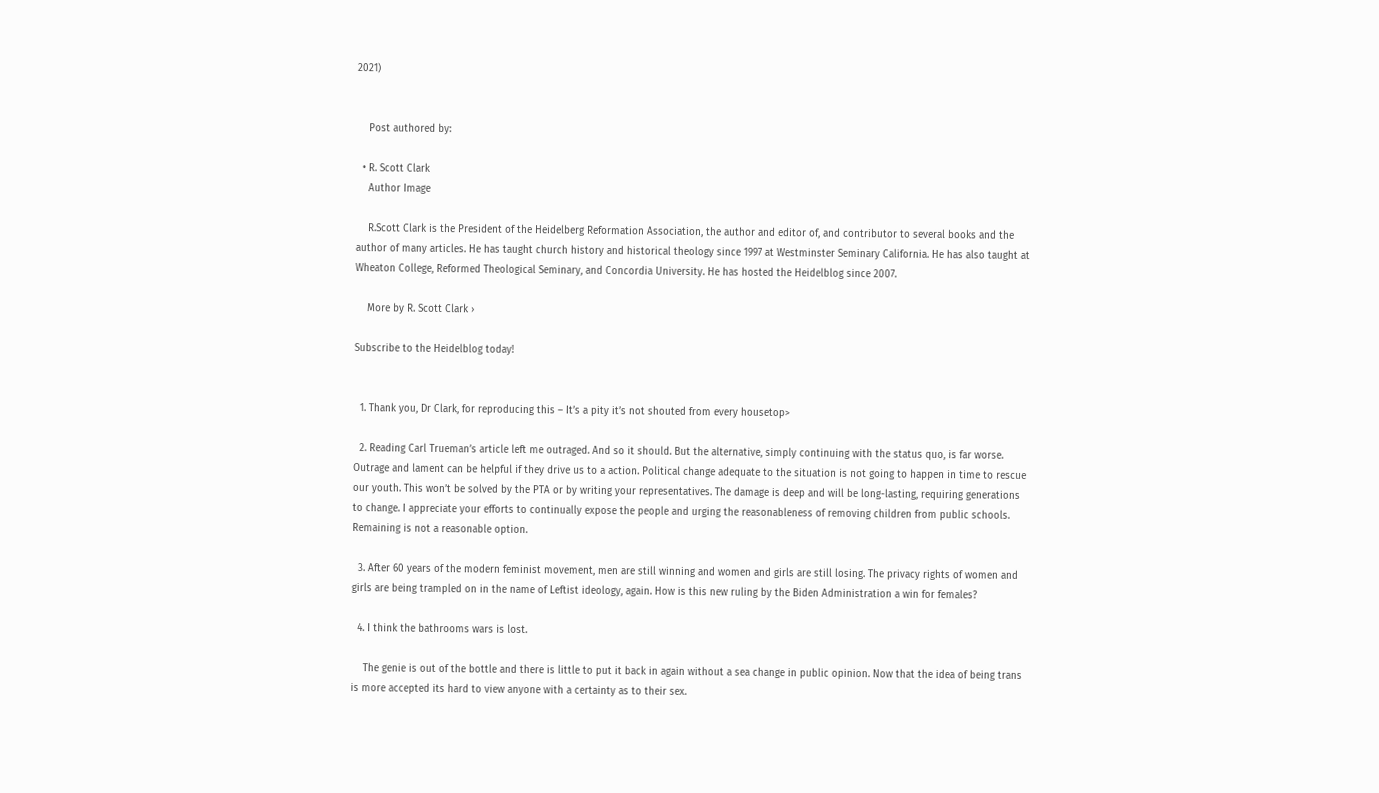2021)


    Post authored by:

  • R. Scott Clark
    Author Image

    R.Scott Clark is the President of the Heidelberg Reformation Association, the author and editor of, and contributor to several books and the author of many articles. He has taught church history and historical theology since 1997 at Westminster Seminary California. He has also taught at Wheaton College, Reformed Theological Seminary, and Concordia University. He has hosted the Heidelblog since 2007.

    More by R. Scott Clark ›

Subscribe to the Heidelblog today!


  1. Thank you, Dr Clark, for reproducing this – It’s a pity it’s not shouted from every housetop>

  2. Reading Carl Trueman’s article left me outraged. And so it should. But the alternative, simply continuing with the status quo, is far worse. Outrage and lament can be helpful if they drive us to a action. Political change adequate to the situation is not going to happen in time to rescue our youth. This won’t be solved by the PTA or by writing your representatives. The damage is deep and will be long-lasting, requiring generations to change. I appreciate your efforts to continually expose the people and urging the reasonableness of removing children from public schools. Remaining is not a reasonable option.

  3. After 60 years of the modern feminist movement, men are still winning and women and girls are still losing. The privacy rights of women and girls are being trampled on in the name of Leftist ideology, again. How is this new ruling by the Biden Administration a win for females?

  4. I think the bathrooms wars is lost.

    The genie is out of the bottle and there is little to put it back in again without a sea change in public opinion. Now that the idea of being trans is more accepted its hard to view anyone with a certainty as to their sex.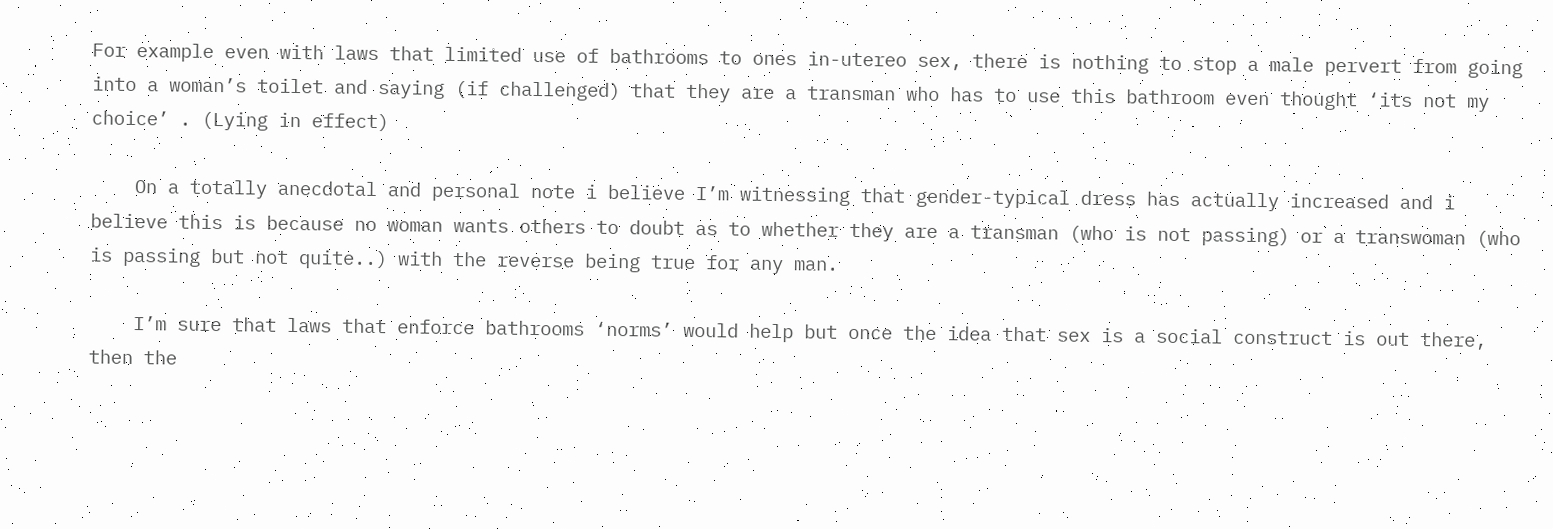For example even with laws that limited use of bathrooms to ones in-utereo sex, there is nothing to stop a male pervert from going into a woman’s toilet and saying (if challenged) that they are a transman who has to use this bathroom even thought ‘its not my choice’ . (Lying in effect)

    On a totally anecdotal and personal note i believe I’m witnessing that gender-typical dress has actually increased and i believe this is because no woman wants others to doubt as to whether they are a transman (who is not passing) or a transwoman (who is passing but not quite..) with the reverse being true for any man.

    I’m sure that laws that enforce bathrooms ‘norms’ would help but once the idea that sex is a social construct is out there, then the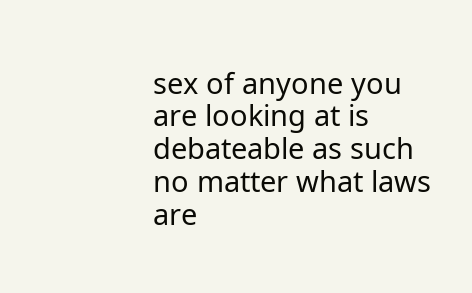sex of anyone you are looking at is debateable as such no matter what laws are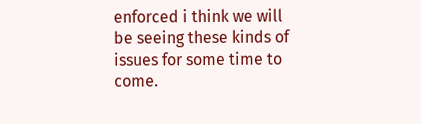enforced i think we will be seeing these kinds of issues for some time to come.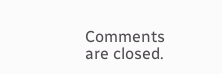Comments are closed.